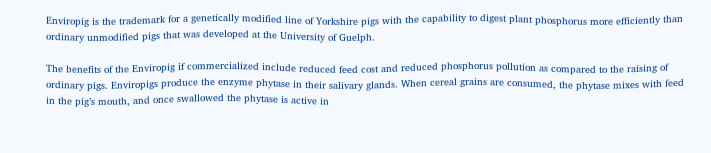Enviropig is the trademark for a genetically modified line of Yorkshire pigs with the capability to digest plant phosphorus more efficiently than ordinary unmodified pigs that was developed at the University of Guelph.

The benefits of the Enviropig if commercialized include reduced feed cost and reduced phosphorus pollution as compared to the raising of ordinary pigs. Enviropigs produce the enzyme phytase in their salivary glands. When cereal grains are consumed, the phytase mixes with feed in the pig’s mouth, and once swallowed the phytase is active in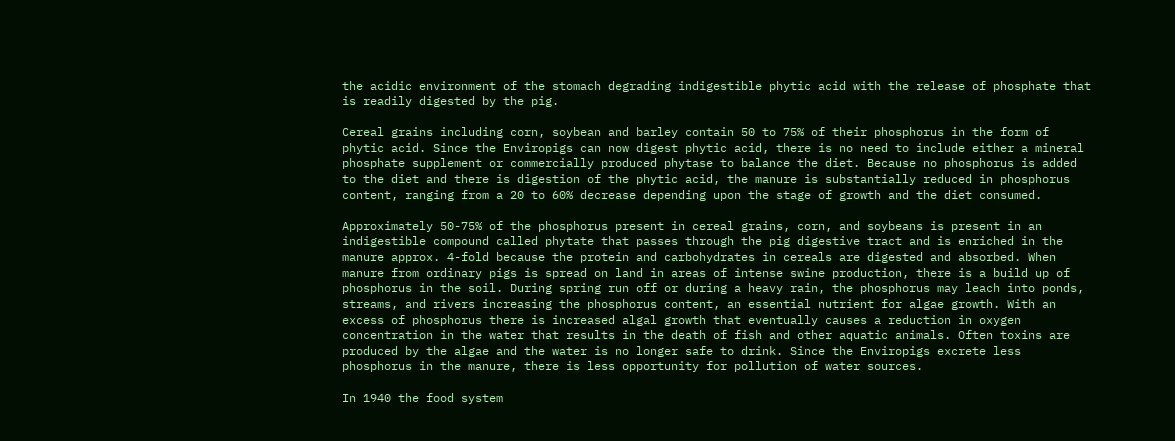the acidic environment of the stomach degrading indigestible phytic acid with the release of phosphate that is readily digested by the pig.

Cereal grains including corn, soybean and barley contain 50 to 75% of their phosphorus in the form of phytic acid. Since the Enviropigs can now digest phytic acid, there is no need to include either a mineral phosphate supplement or commercially produced phytase to balance the diet. Because no phosphorus is added to the diet and there is digestion of the phytic acid, the manure is substantially reduced in phosphorus content, ranging from a 20 to 60% decrease depending upon the stage of growth and the diet consumed.

Approximately 50-75% of the phosphorus present in cereal grains, corn, and soybeans is present in an indigestible compound called phytate that passes through the pig digestive tract and is enriched in the manure approx. 4-fold because the protein and carbohydrates in cereals are digested and absorbed. When manure from ordinary pigs is spread on land in areas of intense swine production, there is a build up of phosphorus in the soil. During spring run off or during a heavy rain, the phosphorus may leach into ponds, streams, and rivers increasing the phosphorus content, an essential nutrient for algae growth. With an excess of phosphorus there is increased algal growth that eventually causes a reduction in oxygen concentration in the water that results in the death of fish and other aquatic animals. Often toxins are produced by the algae and the water is no longer safe to drink. Since the Enviropigs excrete less phosphorus in the manure, there is less opportunity for pollution of water sources.

In 1940 the food system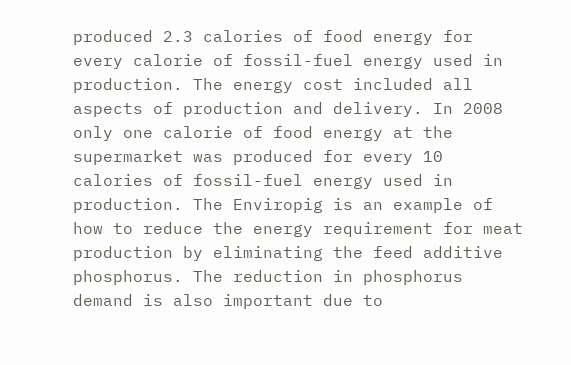produced 2.3 calories of food energy for every calorie of fossil-fuel energy used in production. The energy cost included all aspects of production and delivery. In 2008 only one calorie of food energy at the supermarket was produced for every 10 calories of fossil-fuel energy used in production. The Enviropig is an example of how to reduce the energy requirement for meat production by eliminating the feed additive phosphorus. The reduction in phosphorus demand is also important due to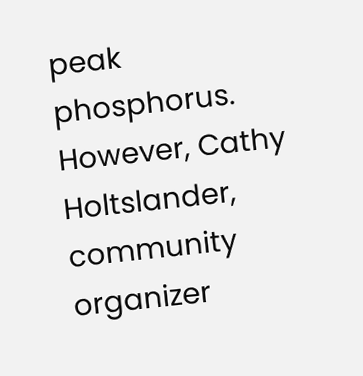peak phosphorus. However, Cathy Holtslander, community organizer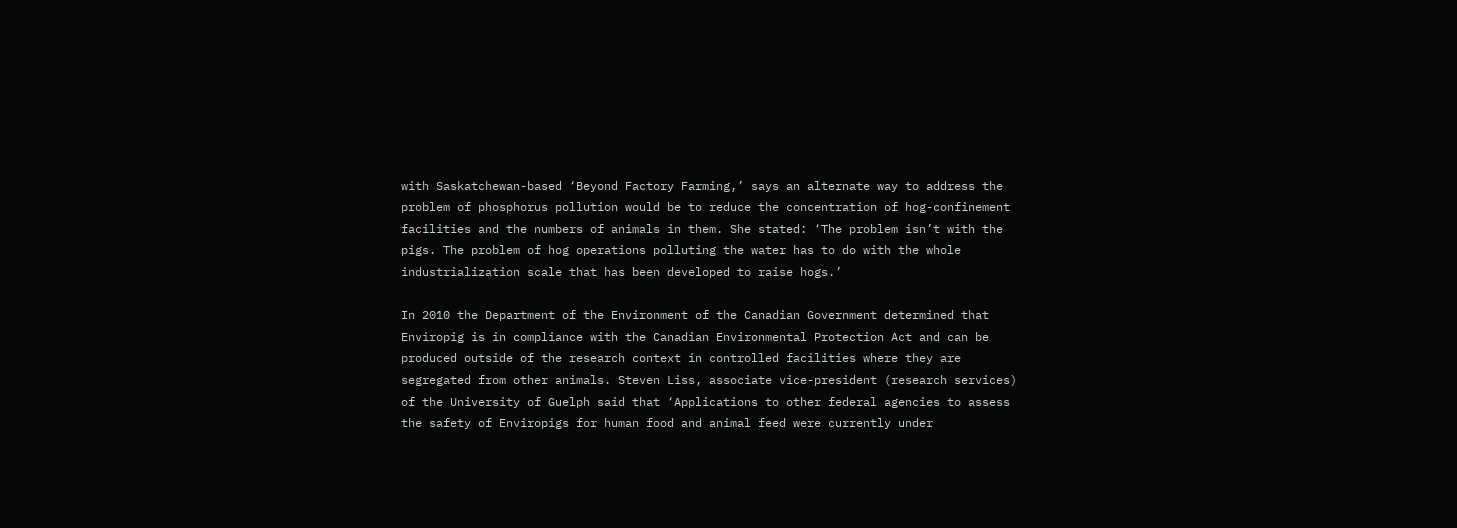with Saskatchewan-based ‘Beyond Factory Farming,’ says an alternate way to address the problem of phosphorus pollution would be to reduce the concentration of hog-confinement facilities and the numbers of animals in them. She stated: ‘The problem isn’t with the pigs. The problem of hog operations polluting the water has to do with the whole industrialization scale that has been developed to raise hogs.’

In 2010 the Department of the Environment of the Canadian Government determined that Enviropig is in compliance with the Canadian Environmental Protection Act and can be produced outside of the research context in controlled facilities where they are segregated from other animals. Steven Liss, associate vice-president (research services) of the University of Guelph said that ‘Applications to other federal agencies to assess the safety of Enviropigs for human food and animal feed were currently under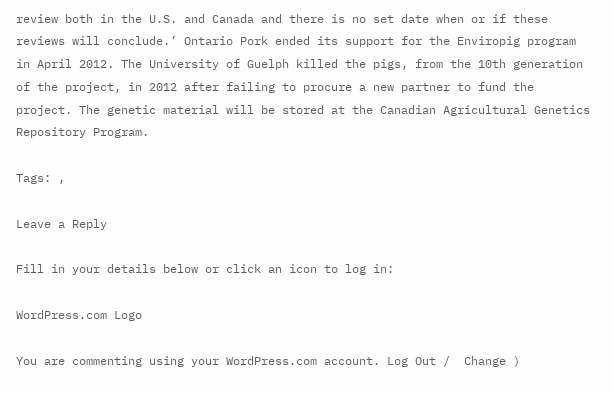review both in the U.S. and Canada and there is no set date when or if these reviews will conclude.’ Ontario Pork ended its support for the Enviropig program in April 2012. The University of Guelph killed the pigs, from the 10th generation of the project, in 2012 after failing to procure a new partner to fund the project. The genetic material will be stored at the Canadian Agricultural Genetics Repository Program.

Tags: ,

Leave a Reply

Fill in your details below or click an icon to log in:

WordPress.com Logo

You are commenting using your WordPress.com account. Log Out /  Change )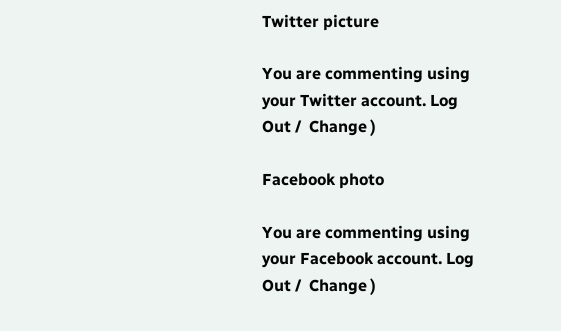Twitter picture

You are commenting using your Twitter account. Log Out /  Change )

Facebook photo

You are commenting using your Facebook account. Log Out /  Change )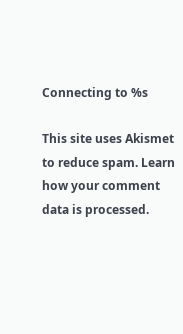Connecting to %s

This site uses Akismet to reduce spam. Learn how your comment data is processed.